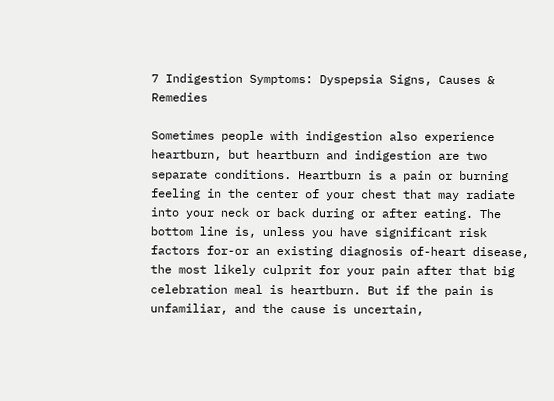7 Indigestion Symptoms: Dyspepsia Signs, Causes & Remedies

Sometimes people with indigestion also experience heartburn, but heartburn and indigestion are two separate conditions. Heartburn is a pain or burning feeling in the center of your chest that may radiate into your neck or back during or after eating. The bottom line is, unless you have significant risk factors for-or an existing diagnosis of-heart disease, the most likely culprit for your pain after that big celebration meal is heartburn. But if the pain is unfamiliar, and the cause is uncertain,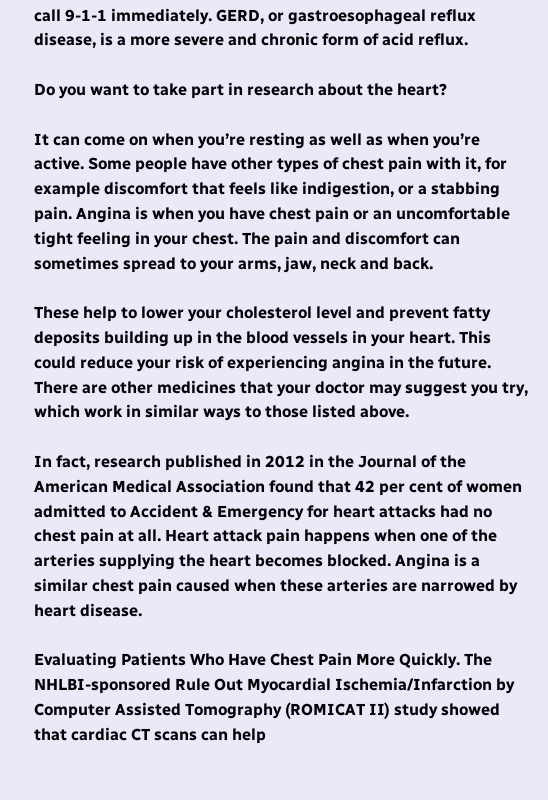call 9-1-1 immediately. GERD, or gastroesophageal reflux disease, is a more severe and chronic form of acid reflux.

Do you want to take part in research about the heart?

It can come on when you’re resting as well as when you’re active. Some people have other types of chest pain with it, for example discomfort that feels like indigestion, or a stabbing pain. Angina is when you have chest pain or an uncomfortable tight feeling in your chest. The pain and discomfort can sometimes spread to your arms, jaw, neck and back.

These help to lower your cholesterol level and prevent fatty deposits building up in the blood vessels in your heart. This could reduce your risk of experiencing angina in the future. There are other medicines that your doctor may suggest you try, which work in similar ways to those listed above.

In fact, research published in 2012 in the Journal of the American Medical Association found that 42 per cent of women admitted to Accident & Emergency for heart attacks had no chest pain at all. Heart attack pain happens when one of the arteries supplying the heart becomes blocked. Angina is a similar chest pain caused when these arteries are narrowed by heart disease.

Evaluating Patients Who Have Chest Pain More Quickly. The NHLBI-sponsored Rule Out Myocardial Ischemia/Infarction by Computer Assisted Tomography (ROMICAT II) study showed that cardiac CT scans can help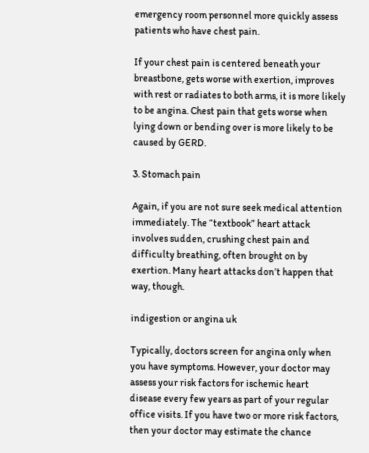emergency room personnel more quickly assess patients who have chest pain.

If your chest pain is centered beneath your breastbone, gets worse with exertion, improves with rest or radiates to both arms, it is more likely to be angina. Chest pain that gets worse when lying down or bending over is more likely to be caused by GERD.

3. Stomach pain

Again, if you are not sure seek medical attention immediately. The “textbook” heart attack involves sudden, crushing chest pain and difficulty breathing, often brought on by exertion. Many heart attacks don’t happen that way, though.

indigestion or angina uk

Typically, doctors screen for angina only when you have symptoms. However, your doctor may assess your risk factors for ischemic heart disease every few years as part of your regular office visits. If you have two or more risk factors, then your doctor may estimate the chance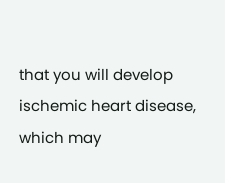that you will develop ischemic heart disease, which may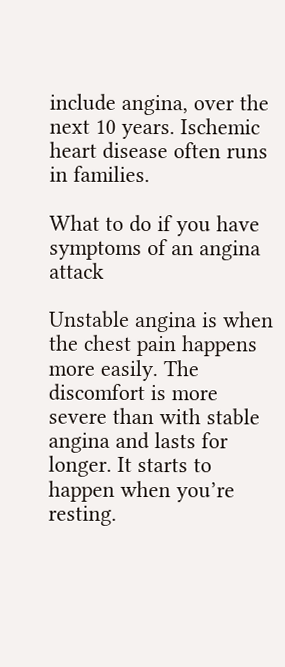include angina, over the next 10 years. Ischemic heart disease often runs in families.

What to do if you have symptoms of an angina attack

Unstable angina is when the chest pain happens more easily. The discomfort is more severe than with stable angina and lasts for longer. It starts to happen when you’re resting.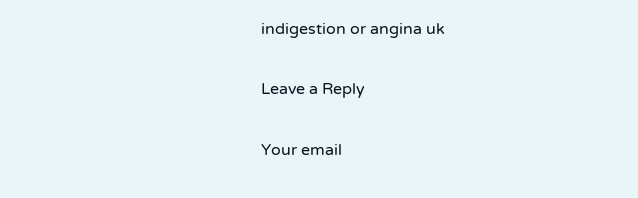indigestion or angina uk

Leave a Reply

Your email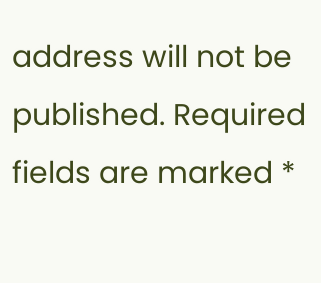address will not be published. Required fields are marked *